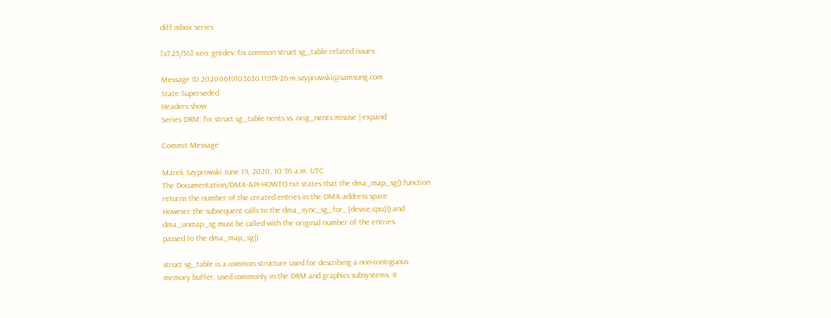diff mbox series

[v7,25/36] xen: gntdev: fix common struct sg_table related issues

Message ID 20200619103636.11974-26-m.szyprowski@samsung.com
State Superseded
Headers show
Series DRM: fix struct sg_table nents vs. orig_nents misuse | expand

Commit Message

Marek Szyprowski June 19, 2020, 10:36 a.m. UTC
The Documentation/DMA-API-HOWTO.txt states that the dma_map_sg() function
returns the number of the created entries in the DMA address space.
However the subsequent calls to the dma_sync_sg_for_{device,cpu}() and
dma_unmap_sg must be called with the original number of the entries
passed to the dma_map_sg().

struct sg_table is a common structure used for describing a non-contiguous
memory buffer, used commonly in the DRM and graphics subsystems. It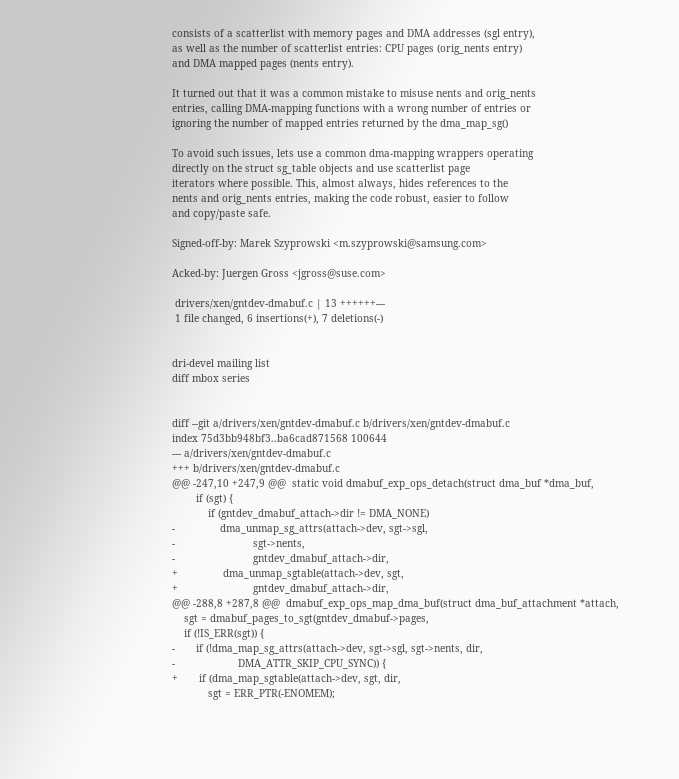consists of a scatterlist with memory pages and DMA addresses (sgl entry),
as well as the number of scatterlist entries: CPU pages (orig_nents entry)
and DMA mapped pages (nents entry).

It turned out that it was a common mistake to misuse nents and orig_nents
entries, calling DMA-mapping functions with a wrong number of entries or
ignoring the number of mapped entries returned by the dma_map_sg()

To avoid such issues, lets use a common dma-mapping wrappers operating
directly on the struct sg_table objects and use scatterlist page
iterators where possible. This, almost always, hides references to the
nents and orig_nents entries, making the code robust, easier to follow
and copy/paste safe.

Signed-off-by: Marek Szyprowski <m.szyprowski@samsung.com>

Acked-by: Juergen Gross <jgross@suse.com>

 drivers/xen/gntdev-dmabuf.c | 13 ++++++---
 1 file changed, 6 insertions(+), 7 deletions(-)


dri-devel mailing list
diff mbox series


diff --git a/drivers/xen/gntdev-dmabuf.c b/drivers/xen/gntdev-dmabuf.c
index 75d3bb948bf3..ba6cad871568 100644
--- a/drivers/xen/gntdev-dmabuf.c
+++ b/drivers/xen/gntdev-dmabuf.c
@@ -247,10 +247,9 @@  static void dmabuf_exp_ops_detach(struct dma_buf *dma_buf,
        if (sgt) {
            if (gntdev_dmabuf_attach->dir != DMA_NONE)
-               dma_unmap_sg_attrs(attach->dev, sgt->sgl,
-                          sgt->nents,
-                          gntdev_dmabuf_attach->dir,
+               dma_unmap_sgtable(attach->dev, sgt,
+                         gntdev_dmabuf_attach->dir,
@@ -288,8 +287,8 @@  dmabuf_exp_ops_map_dma_buf(struct dma_buf_attachment *attach,
    sgt = dmabuf_pages_to_sgt(gntdev_dmabuf->pages,
    if (!IS_ERR(sgt)) {
-       if (!dma_map_sg_attrs(attach->dev, sgt->sgl, sgt->nents, dir,
-                     DMA_ATTR_SKIP_CPU_SYNC)) {
+       if (dma_map_sgtable(attach->dev, sgt, dir,
            sgt = ERR_PTR(-ENOMEM);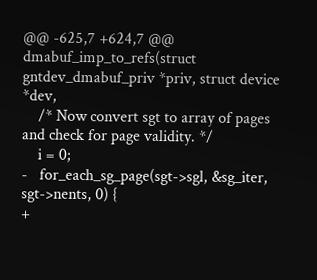@@ -625,7 +624,7 @@  dmabuf_imp_to_refs(struct gntdev_dmabuf_priv *priv, struct device *dev,
    /* Now convert sgt to array of pages and check for page validity. */
    i = 0;
-   for_each_sg_page(sgt->sgl, &sg_iter, sgt->nents, 0) {
+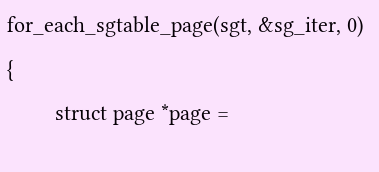for_each_sgtable_page(sgt, &sg_iter, 0) {
        struct page *page =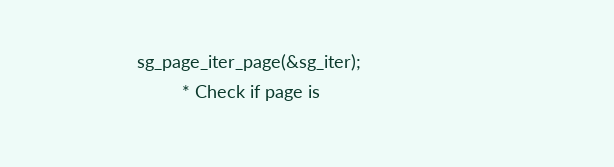sg_page_iter_page(&sg_iter);
         * Check if page is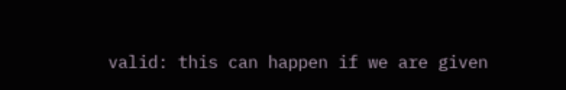valid: this can happen if we are given